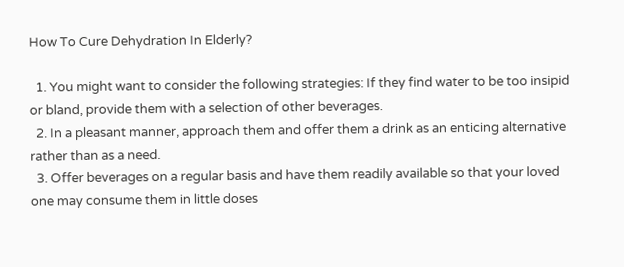How To Cure Dehydration In Elderly?

  1. You might want to consider the following strategies: If they find water to be too insipid or bland, provide them with a selection of other beverages.
  2. In a pleasant manner, approach them and offer them a drink as an enticing alternative rather than as a need.
  3. Offer beverages on a regular basis and have them readily available so that your loved one may consume them in little doses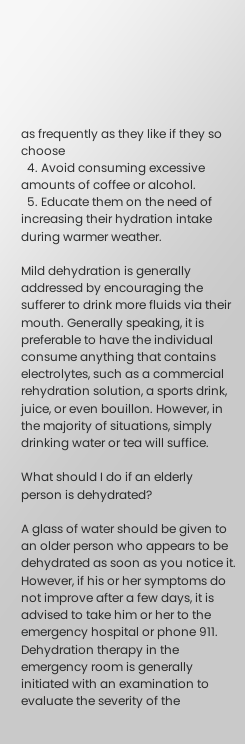as frequently as they like if they so choose
  4. Avoid consuming excessive amounts of coffee or alcohol.
  5. Educate them on the need of increasing their hydration intake during warmer weather.

Mild dehydration is generally addressed by encouraging the sufferer to drink more fluids via their mouth. Generally speaking, it is preferable to have the individual consume anything that contains electrolytes, such as a commercial rehydration solution, a sports drink, juice, or even bouillon. However, in the majority of situations, simply drinking water or tea will suffice.

What should I do if an elderly person is dehydrated?

A glass of water should be given to an older person who appears to be dehydrated as soon as you notice it. However, if his or her symptoms do not improve after a few days, it is advised to take him or her to the emergency hospital or phone 911. Dehydration therapy in the emergency room is generally initiated with an examination to evaluate the severity of the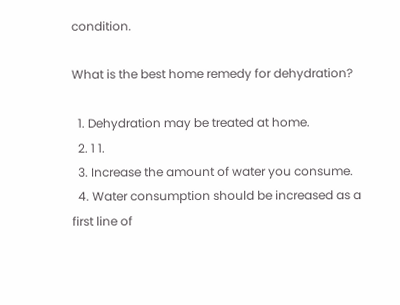condition.

What is the best home remedy for dehydration?

  1. Dehydration may be treated at home.
  2. 1 1.
  3. Increase the amount of water you consume.
  4. Water consumption should be increased as a first line of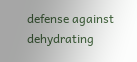defense against dehydrating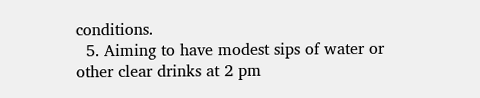conditions.
  5. Aiming to have modest sips of water or other clear drinks at 2 pm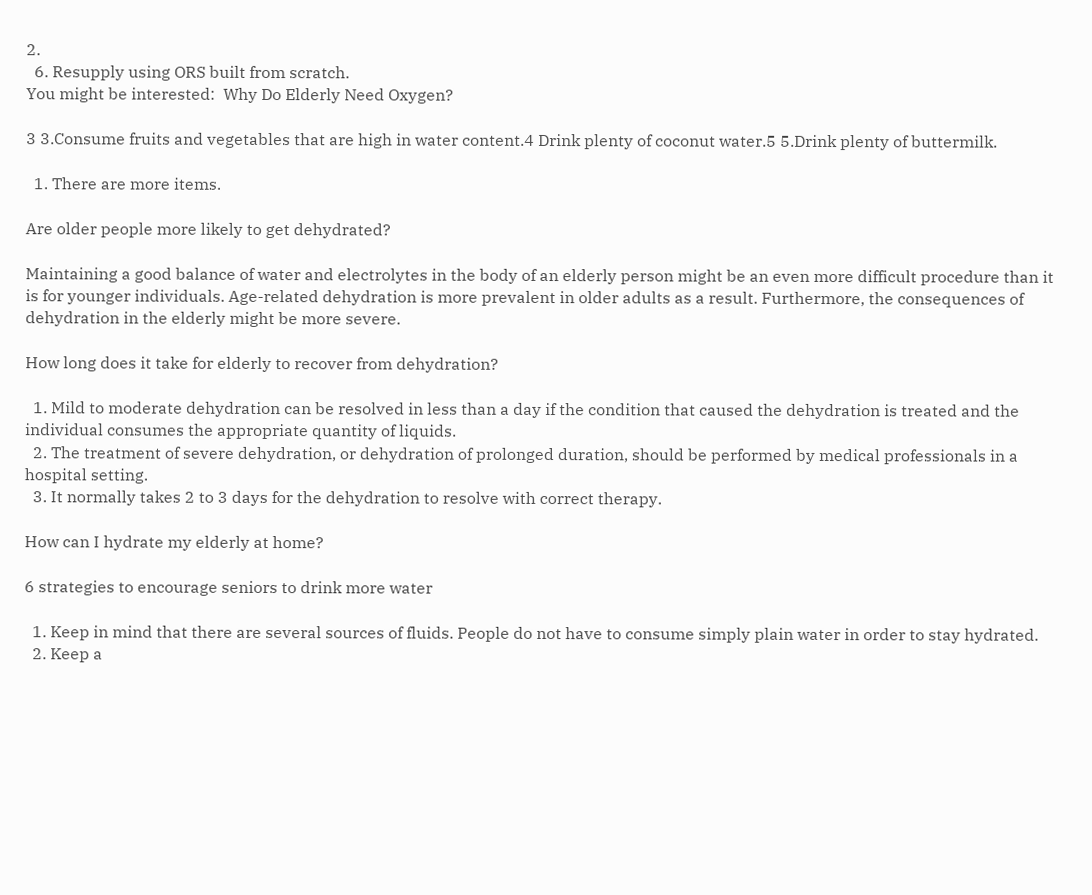2.
  6. Resupply using ORS built from scratch.
You might be interested:  Why Do Elderly Need Oxygen?

3 3.Consume fruits and vegetables that are high in water content.4 Drink plenty of coconut water.5 5.Drink plenty of buttermilk.

  1. There are more items.

Are older people more likely to get dehydrated?

Maintaining a good balance of water and electrolytes in the body of an elderly person might be an even more difficult procedure than it is for younger individuals. Age-related dehydration is more prevalent in older adults as a result. Furthermore, the consequences of dehydration in the elderly might be more severe.

How long does it take for elderly to recover from dehydration?

  1. Mild to moderate dehydration can be resolved in less than a day if the condition that caused the dehydration is treated and the individual consumes the appropriate quantity of liquids.
  2. The treatment of severe dehydration, or dehydration of prolonged duration, should be performed by medical professionals in a hospital setting.
  3. It normally takes 2 to 3 days for the dehydration to resolve with correct therapy.

How can I hydrate my elderly at home?

6 strategies to encourage seniors to drink more water

  1. Keep in mind that there are several sources of fluids. People do not have to consume simply plain water in order to stay hydrated.
  2. Keep a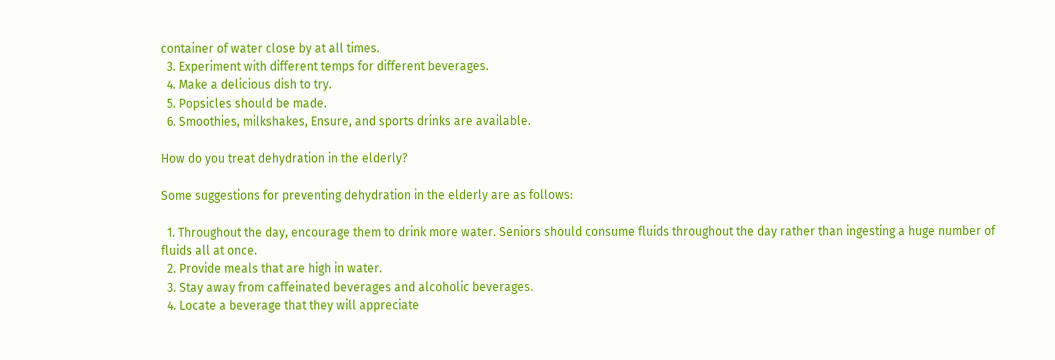container of water close by at all times.
  3. Experiment with different temps for different beverages.
  4. Make a delicious dish to try.
  5. Popsicles should be made.
  6. Smoothies, milkshakes, Ensure, and sports drinks are available.

How do you treat dehydration in the elderly?

Some suggestions for preventing dehydration in the elderly are as follows:

  1. Throughout the day, encourage them to drink more water. Seniors should consume fluids throughout the day rather than ingesting a huge number of fluids all at once.
  2. Provide meals that are high in water.
  3. Stay away from caffeinated beverages and alcoholic beverages.
  4. Locate a beverage that they will appreciate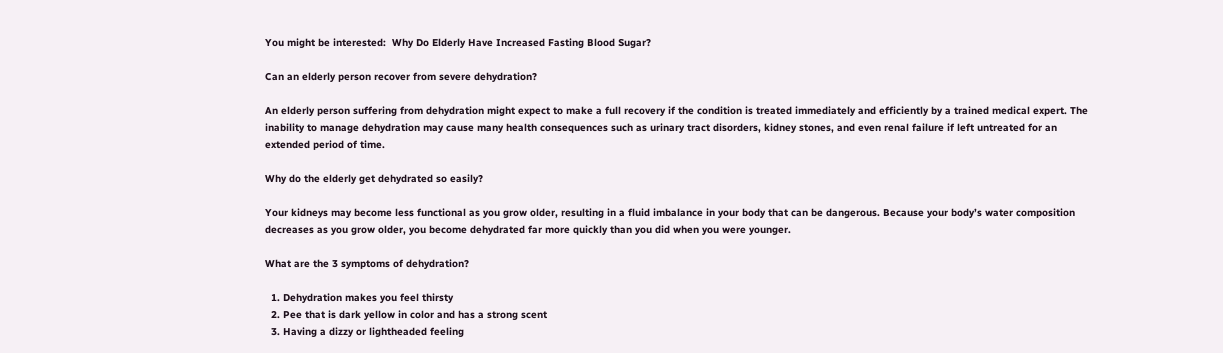You might be interested:  Why Do Elderly Have Increased Fasting Blood Sugar?

Can an elderly person recover from severe dehydration?

An elderly person suffering from dehydration might expect to make a full recovery if the condition is treated immediately and efficiently by a trained medical expert. The inability to manage dehydration may cause many health consequences such as urinary tract disorders, kidney stones, and even renal failure if left untreated for an extended period of time.

Why do the elderly get dehydrated so easily?

Your kidneys may become less functional as you grow older, resulting in a fluid imbalance in your body that can be dangerous. Because your body’s water composition decreases as you grow older, you become dehydrated far more quickly than you did when you were younger.

What are the 3 symptoms of dehydration?

  1. Dehydration makes you feel thirsty
  2. Pee that is dark yellow in color and has a strong scent
  3. Having a dizzy or lightheaded feeling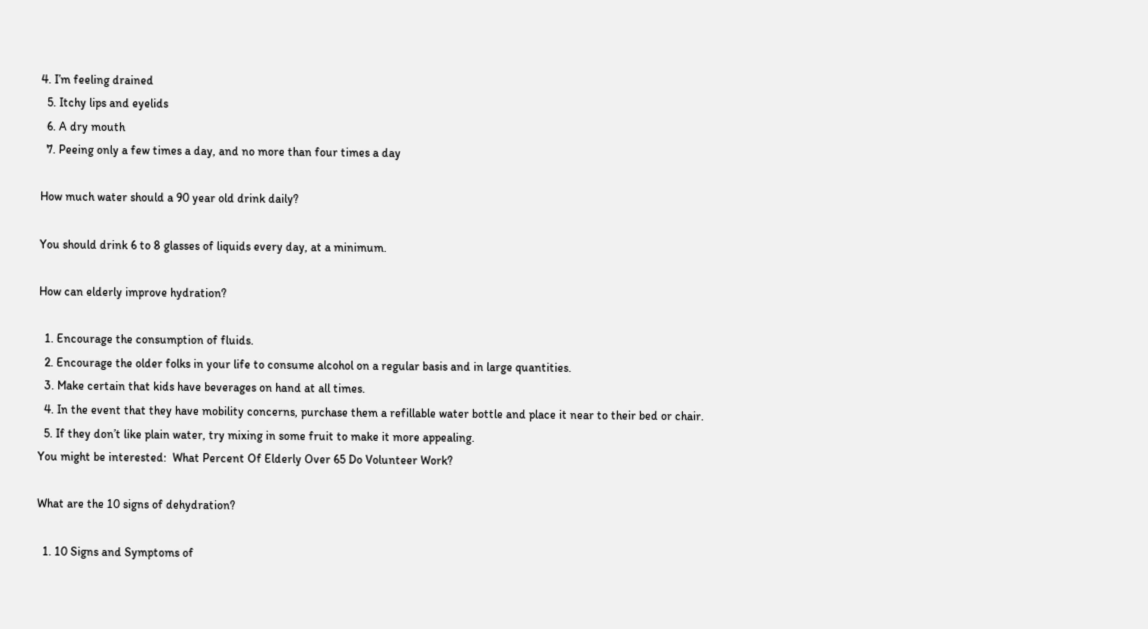4. I’m feeling drained
  5. Itchy lips and eyelids
  6. A dry mouth
  7. Peeing only a few times a day, and no more than four times a day

How much water should a 90 year old drink daily?

You should drink 6 to 8 glasses of liquids every day, at a minimum.

How can elderly improve hydration?

  1. Encourage the consumption of fluids.
  2. Encourage the older folks in your life to consume alcohol on a regular basis and in large quantities.
  3. Make certain that kids have beverages on hand at all times.
  4. In the event that they have mobility concerns, purchase them a refillable water bottle and place it near to their bed or chair.
  5. If they don’t like plain water, try mixing in some fruit to make it more appealing.
You might be interested:  What Percent Of Elderly Over 65 Do Volunteer Work?

What are the 10 signs of dehydration?

  1. 10 Signs and Symptoms of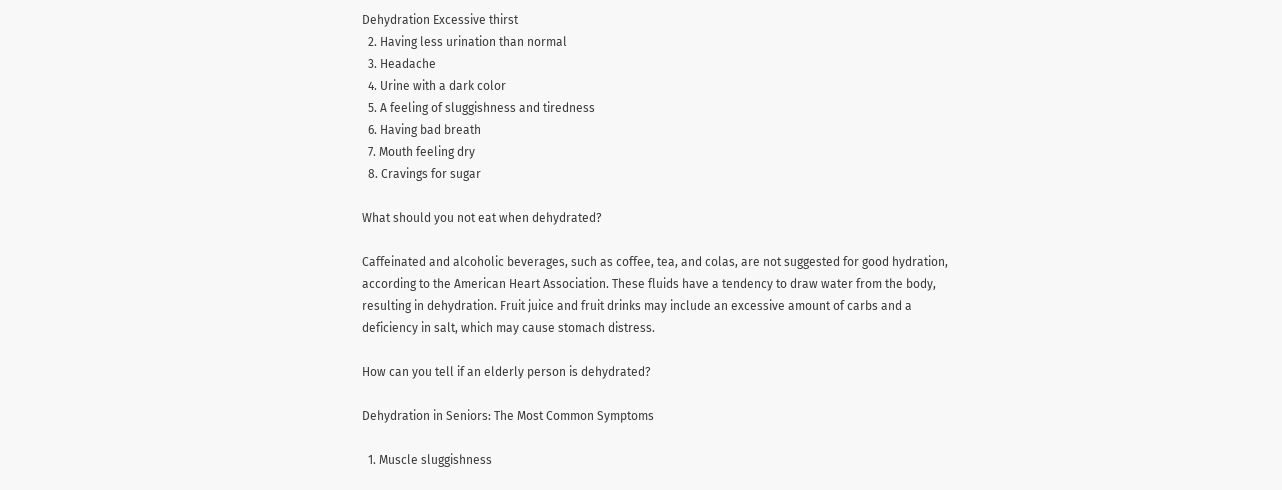Dehydration Excessive thirst
  2. Having less urination than normal
  3. Headache
  4. Urine with a dark color
  5. A feeling of sluggishness and tiredness
  6. Having bad breath
  7. Mouth feeling dry
  8. Cravings for sugar

What should you not eat when dehydrated?

Caffeinated and alcoholic beverages, such as coffee, tea, and colas, are not suggested for good hydration, according to the American Heart Association. These fluids have a tendency to draw water from the body, resulting in dehydration. Fruit juice and fruit drinks may include an excessive amount of carbs and a deficiency in salt, which may cause stomach distress.

How can you tell if an elderly person is dehydrated?

Dehydration in Seniors: The Most Common Symptoms

  1. Muscle sluggishness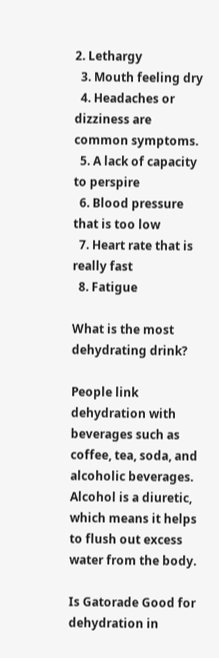2. Lethargy
  3. Mouth feeling dry
  4. Headaches or dizziness are common symptoms.
  5. A lack of capacity to perspire
  6. Blood pressure that is too low
  7. Heart rate that is really fast
  8. Fatigue

What is the most dehydrating drink?

People link dehydration with beverages such as coffee, tea, soda, and alcoholic beverages. Alcohol is a diuretic, which means it helps to flush out excess water from the body.

Is Gatorade Good for dehydration in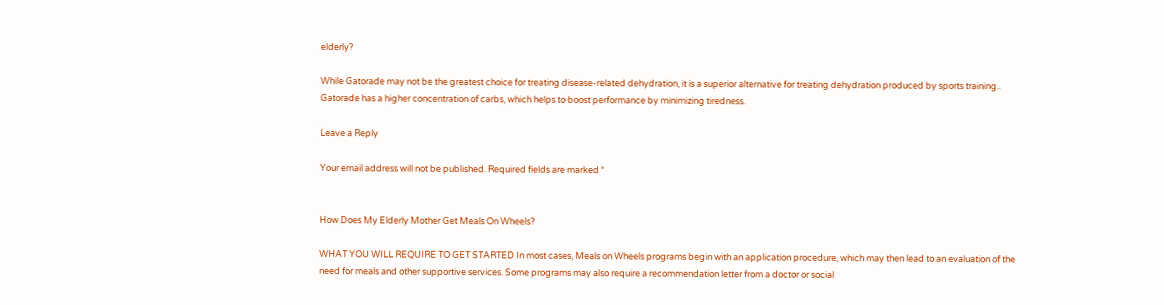elderly?

While Gatorade may not be the greatest choice for treating disease-related dehydration, it is a superior alternative for treating dehydration produced by sports training.. Gatorade has a higher concentration of carbs, which helps to boost performance by minimizing tiredness.

Leave a Reply

Your email address will not be published. Required fields are marked *


How Does My Elderly Mother Get Meals On Wheels?

WHAT YOU WILL REQUIRE TO GET STARTED In most cases, Meals on Wheels programs begin with an application procedure, which may then lead to an evaluation of the need for meals and other supportive services. Some programs may also require a recommendation letter from a doctor or social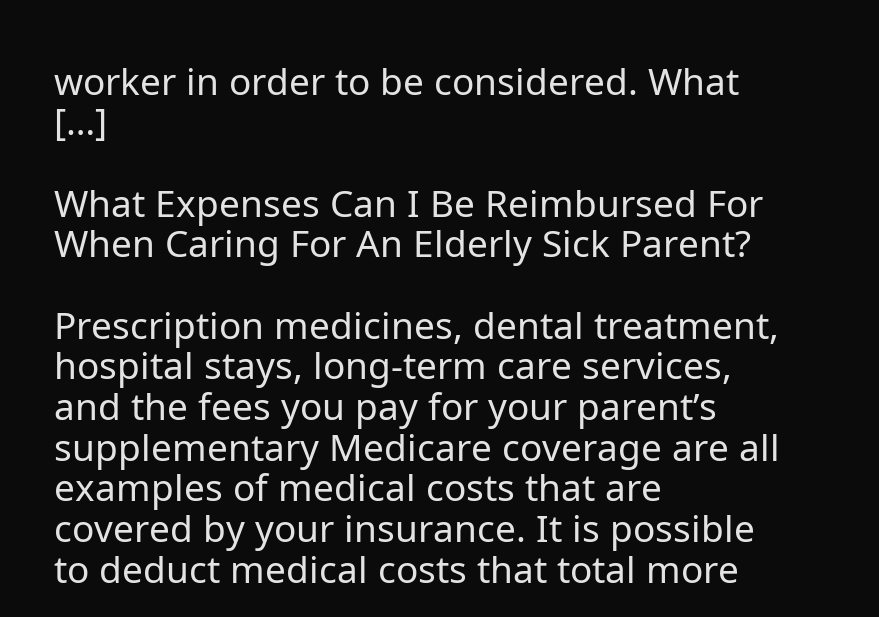worker in order to be considered. What […]

What Expenses Can I Be Reimbursed For When Caring For An Elderly Sick Parent?

Prescription medicines, dental treatment, hospital stays, long-term care services, and the fees you pay for your parent’s supplementary Medicare coverage are all examples of medical costs that are covered by your insurance. It is possible to deduct medical costs that total more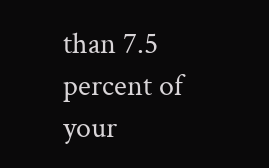than 7.5 percent of your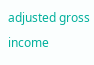adjusted gross income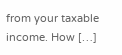from your taxable income. How […]